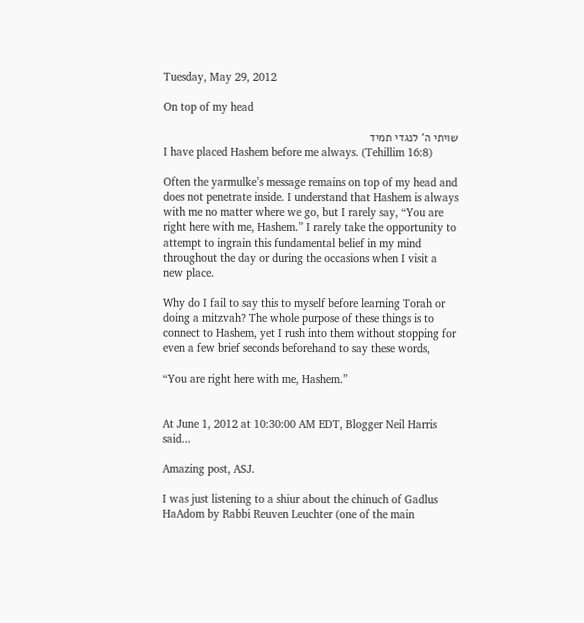Tuesday, May 29, 2012

On top of my head

שויתי ה' לנגדי תמיד
I have placed Hashem before me always. (Tehillim 16:8)

Often the yarmulke’s message remains on top of my head and does not penetrate inside. I understand that Hashem is always with me no matter where we go, but I rarely say, “You are right here with me, Hashem.” I rarely take the opportunity to attempt to ingrain this fundamental belief in my mind throughout the day or during the occasions when I visit a new place.

Why do I fail to say this to myself before learning Torah or doing a mitzvah? The whole purpose of these things is to connect to Hashem, yet I rush into them without stopping for even a few brief seconds beforehand to say these words,

“You are right here with me, Hashem.”


At June 1, 2012 at 10:30:00 AM EDT, Blogger Neil Harris said...

Amazing post, ASJ.

I was just listening to a shiur about the chinuch of Gadlus HaAdom by Rabbi Reuven Leuchter (one of the main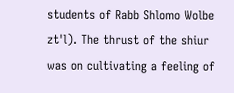students of Rabb Shlomo Wolbe zt'l). The thrust of the shiur was on cultivating a feeling of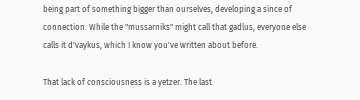being part of something bigger than ourselves, developing a since of connection. While the "mussarniks" might call that gadlus, everyone else calls it d'vaykus, which I know you've written about before.

That lack of consciousness is a yetzer. The last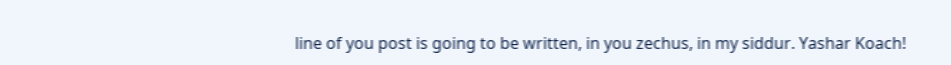line of you post is going to be written, in you zechus, in my siddur. Yashar Koach!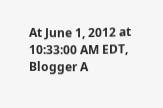At June 1, 2012 at 10:33:00 AM EDT, Blogger A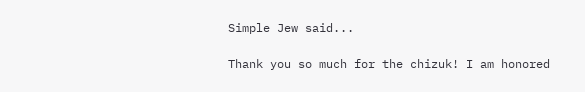Simple Jew said...

Thank you so much for the chizuk! I am honored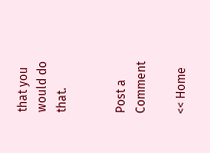that you would do that.


Post a Comment

<< Home